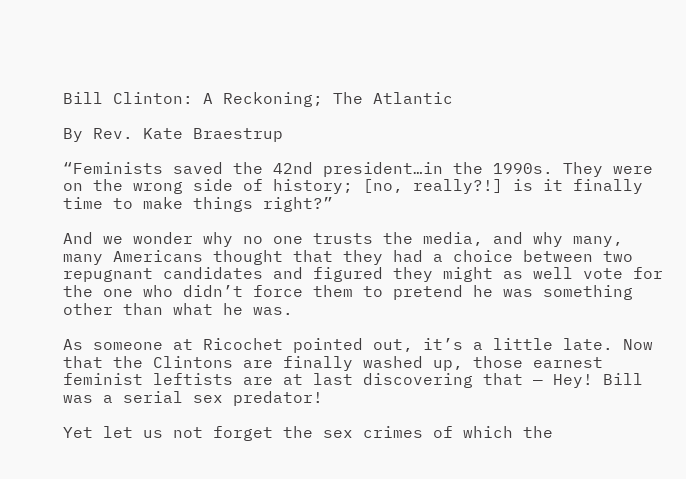Bill Clinton: A Reckoning; The Atlantic

By Rev. Kate Braestrup

“Feminists saved the 42nd president…in the 1990s. They were on the wrong side of history; [no, really?!] is it finally time to make things right?”

And we wonder why no one trusts the media, and why many, many Americans thought that they had a choice between two repugnant candidates and figured they might as well vote for the one who didn’t force them to pretend he was something other than what he was.

As someone at Ricochet pointed out, it’s a little late. Now that the Clintons are finally washed up, those earnest feminist leftists are at last discovering that — Hey! Bill was a serial sex predator!

Yet let us not forget the sex crimes of which the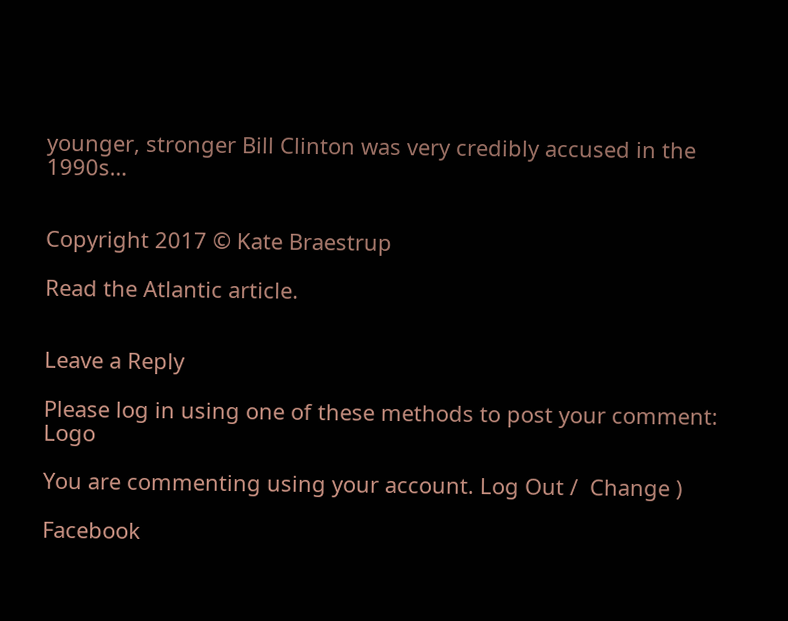younger, stronger Bill Clinton was very credibly accused in the 1990s…


Copyright 2017 © Kate Braestrup

Read the Atlantic article.


Leave a Reply

Please log in using one of these methods to post your comment: Logo

You are commenting using your account. Log Out /  Change )

Facebook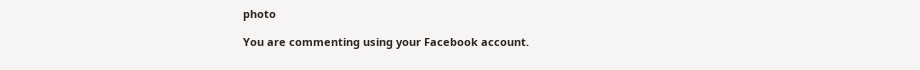photo

You are commenting using your Facebook account.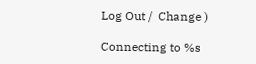Log Out /  Change )

Connecting to %s